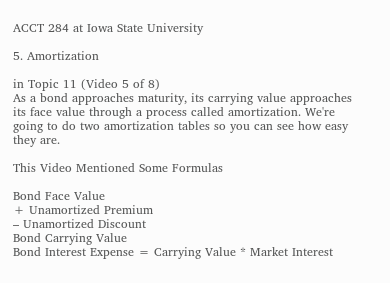ACCT 284 at Iowa State University

5. Amortization

in Topic 11 (Video 5 of 8)
As a bond approaches maturity, its carrying value approaches its face value through a process called amortization. We're going to do two amortization tables so you can see how easy they are.

This Video Mentioned Some Formulas

Bond Face Value
+ Unamortized Premium
– Unamortized Discount
Bond Carrying Value
Bond Interest Expense = Carrying Value * Market Interest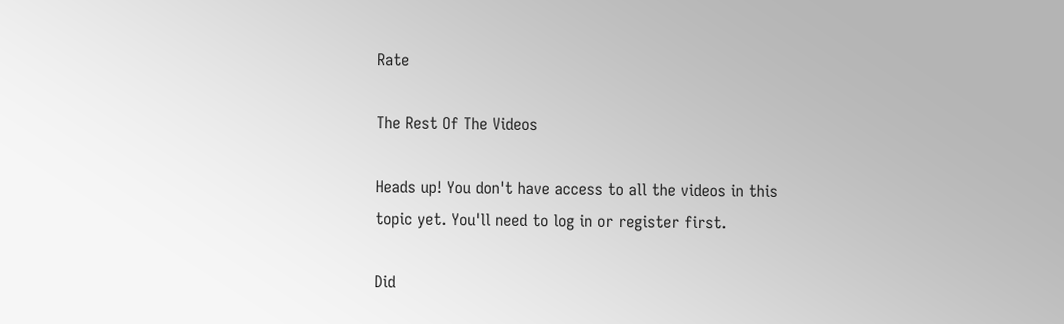Rate

The Rest Of The Videos

Heads up! You don't have access to all the videos in this topic yet. You'll need to log in or register first.

Did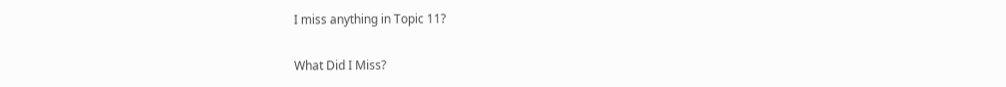I miss anything in Topic 11?

What Did I Miss?